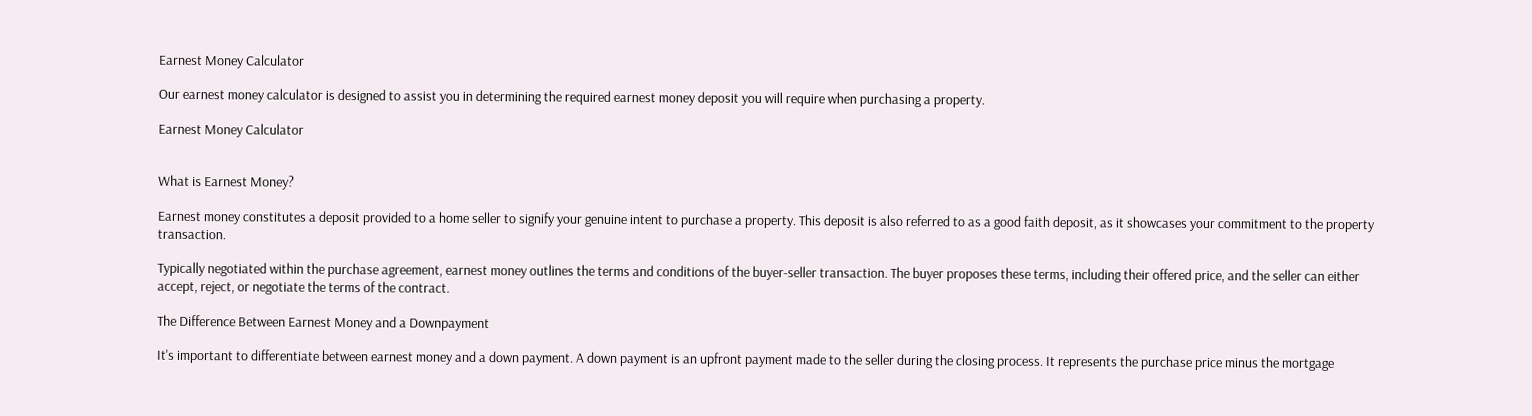Earnest Money Calculator

Our earnest money calculator is designed to assist you in determining the required earnest money deposit you will require when purchasing a property.

Earnest Money Calculator


What is Earnest Money?

Earnest money constitutes a deposit provided to a home seller to signify your genuine intent to purchase a property. This deposit is also referred to as a good faith deposit, as it showcases your commitment to the property transaction.

Typically negotiated within the purchase agreement, earnest money outlines the terms and conditions of the buyer-seller transaction. The buyer proposes these terms, including their offered price, and the seller can either accept, reject, or negotiate the terms of the contract.

The Difference Between Earnest Money and a Downpayment

It's important to differentiate between earnest money and a down payment. A down payment is an upfront payment made to the seller during the closing process. It represents the purchase price minus the mortgage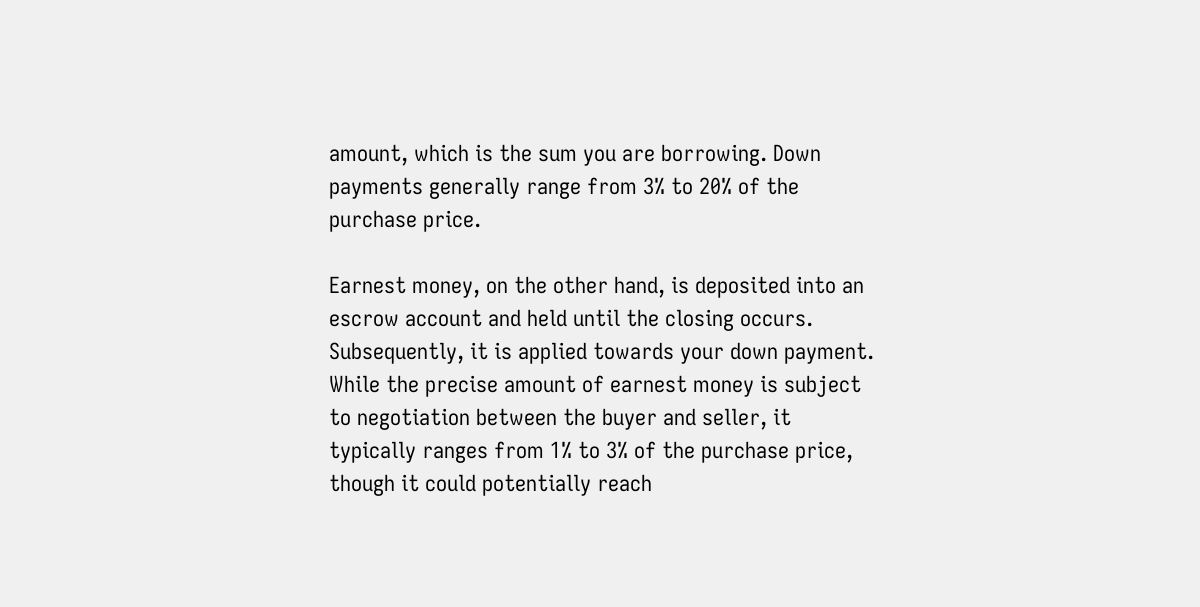amount, which is the sum you are borrowing. Down payments generally range from 3% to 20% of the purchase price.

Earnest money, on the other hand, is deposited into an escrow account and held until the closing occurs. Subsequently, it is applied towards your down payment. While the precise amount of earnest money is subject to negotiation between the buyer and seller, it typically ranges from 1% to 3% of the purchase price, though it could potentially reach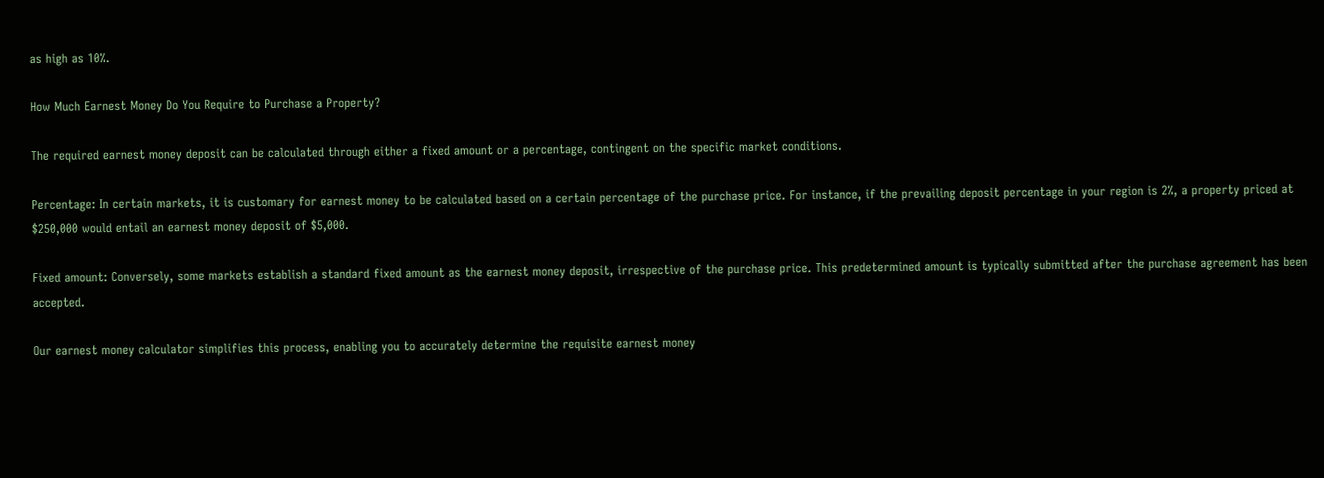as high as 10%.

How Much Earnest Money Do You Require to Purchase a Property?

The required earnest money deposit can be calculated through either a fixed amount or a percentage, contingent on the specific market conditions.

Percentage: In certain markets, it is customary for earnest money to be calculated based on a certain percentage of the purchase price. For instance, if the prevailing deposit percentage in your region is 2%, a property priced at $250,000 would entail an earnest money deposit of $5,000.

Fixed amount: Conversely, some markets establish a standard fixed amount as the earnest money deposit, irrespective of the purchase price. This predetermined amount is typically submitted after the purchase agreement has been accepted.

Our earnest money calculator simplifies this process, enabling you to accurately determine the requisite earnest money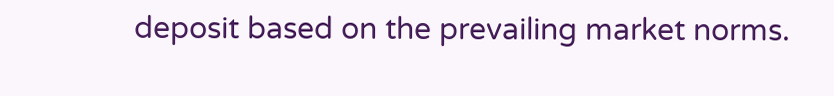deposit based on the prevailing market norms.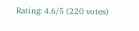Rating: 4.6/5 (220 votes)